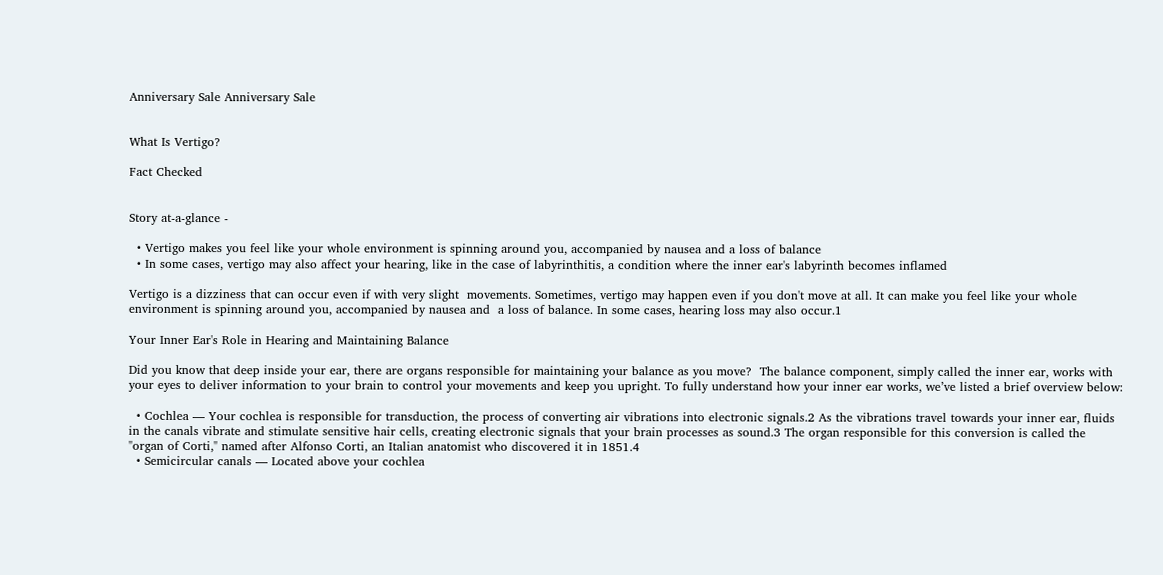Anniversary Sale Anniversary Sale


What Is Vertigo?

Fact Checked


Story at-a-glance -

  • Vertigo makes you feel like your whole environment is spinning around you, accompanied by nausea and a loss of balance
  • In some cases, vertigo may also affect your hearing, like in the case of labyrinthitis, a condition where the inner ear's labyrinth becomes inflamed

Vertigo is a dizziness that can occur even if with very slight  movements. Sometimes, vertigo may happen even if you don't move at all. It can make you feel like your whole environment is spinning around you, accompanied by nausea and  a loss of balance. In some cases, hearing loss may also occur.1

Your Inner Ear's Role in Hearing and Maintaining Balance

Did you know that deep inside your ear, there are organs responsible for maintaining your balance as you move?  The balance component, simply called the inner ear, works with your eyes to deliver information to your brain to control your movements and keep you upright. To fully understand how your inner ear works, we’ve listed a brief overview below:

  • Cochlea — Your cochlea is responsible for transduction, the process of converting air vibrations into electronic signals.2 As the vibrations travel towards your inner ear, fluids in the canals vibrate and stimulate sensitive hair cells, creating electronic signals that your brain processes as sound.3 The organ responsible for this conversion is called the "organ of Corti," named after Alfonso Corti, an Italian anatomist who discovered it in 1851.4
  • Semicircular canals — Located above your cochlea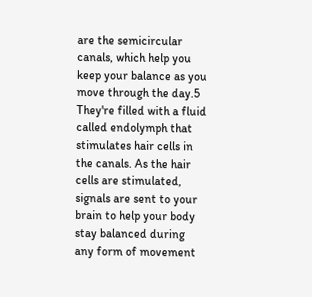are the semicircular canals, which help you keep your balance as you move through the day.5 They're filled with a fluid called endolymph that stimulates hair cells in the canals. As the hair cells are stimulated, signals are sent to your brain to help your body stay balanced during any form of movement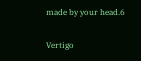made by your head.6

Vertigo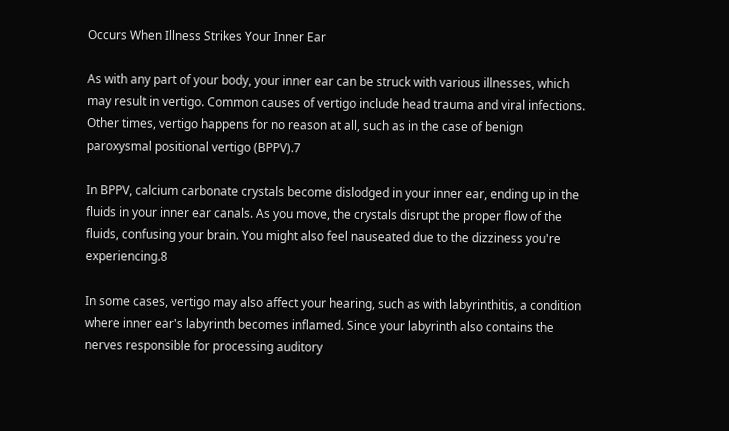Occurs When Illness Strikes Your Inner Ear

As with any part of your body, your inner ear can be struck with various illnesses, which may result in vertigo. Common causes of vertigo include head trauma and viral infections. Other times, vertigo happens for no reason at all, such as in the case of benign paroxysmal positional vertigo (BPPV).7

In BPPV, calcium carbonate crystals become dislodged in your inner ear, ending up in the fluids in your inner ear canals. As you move, the crystals disrupt the proper flow of the fluids, confusing your brain. You might also feel nauseated due to the dizziness you're experiencing.8

In some cases, vertigo may also affect your hearing, such as with labyrinthitis, a condition where inner ear's labyrinth becomes inflamed. Since your labyrinth also contains the nerves responsible for processing auditory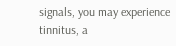signals, you may experience tinnitus, a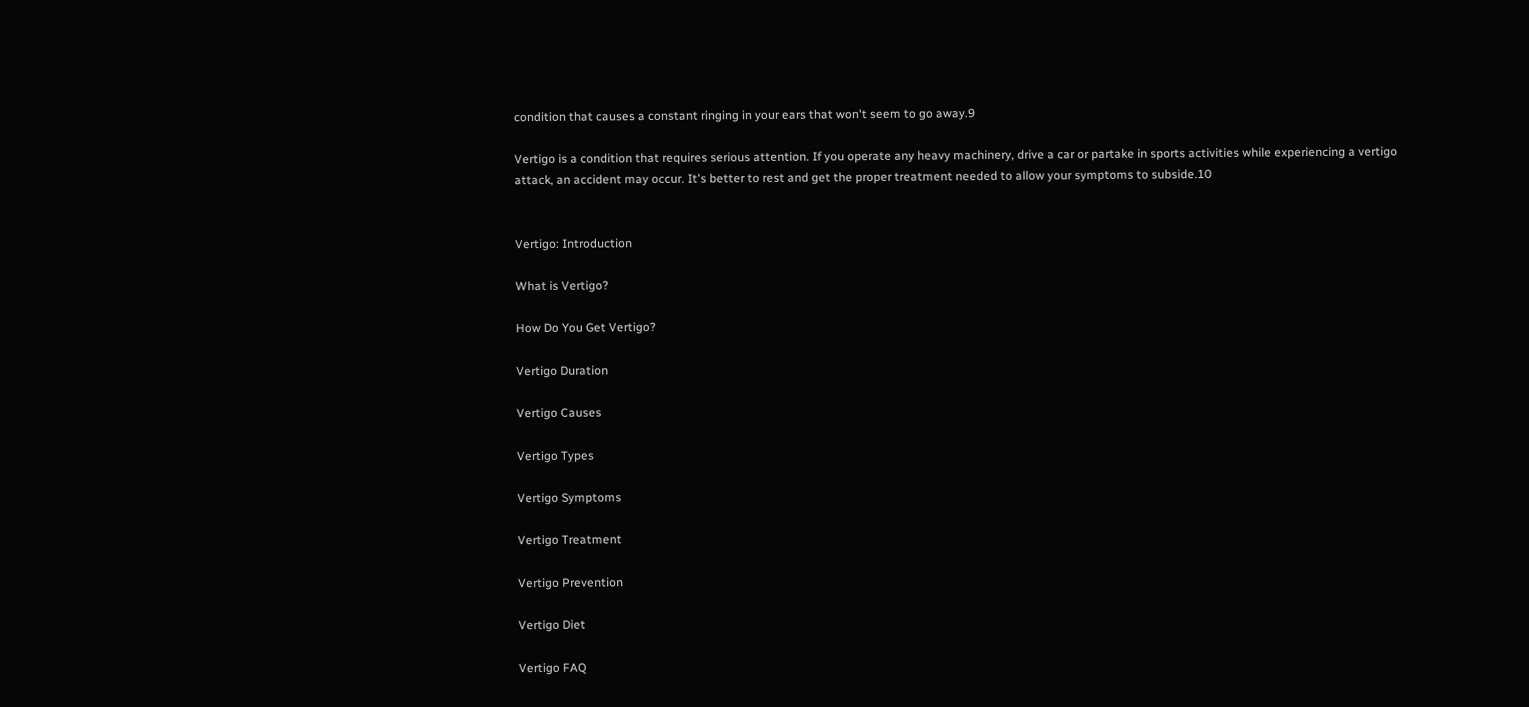condition that causes a constant ringing in your ears that won't seem to go away.9

Vertigo is a condition that requires serious attention. If you operate any heavy machinery, drive a car or partake in sports activities while experiencing a vertigo attack, an accident may occur. It's better to rest and get the proper treatment needed to allow your symptoms to subside.10


Vertigo: Introduction

What is Vertigo?

How Do You Get Vertigo?

Vertigo Duration

Vertigo Causes

Vertigo Types

Vertigo Symptoms

Vertigo Treatment

Vertigo Prevention

Vertigo Diet

Vertigo FAQ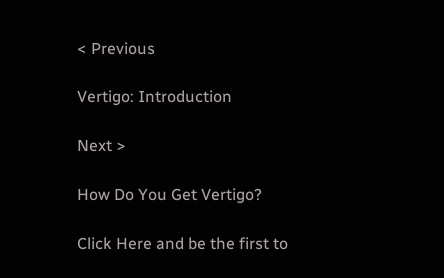< Previous

Vertigo: Introduction

Next >

How Do You Get Vertigo?

Click Here and be the first to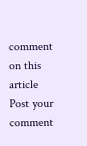comment on this article
Post your comment